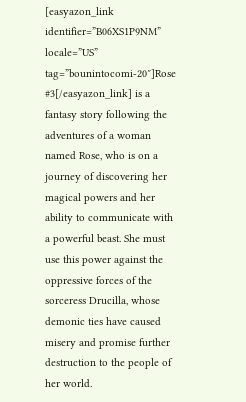[easyazon_link identifier=”B06XS1P9NM” locale=”US” tag=”bounintocomi-20″]Rose #3[/easyazon_link] is a fantasy story following the adventures of a woman named Rose, who is on a journey of discovering her magical powers and her ability to communicate with a powerful beast. She must use this power against the oppressive forces of the sorceress Drucilla, whose demonic ties have caused misery and promise further destruction to the people of her world.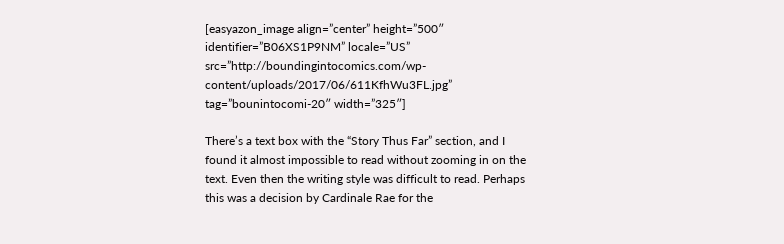[easyazon_image align=”center” height=”500″ identifier=”B06XS1P9NM” locale=”US” src=”http://boundingintocomics.com/wp-content/uploads/2017/06/611KfhWu3FL.jpg” tag=”bounintocomi-20″ width=”325″]

There’s a text box with the “Story Thus Far” section, and I found it almost impossible to read without zooming in on the text. Even then the writing style was difficult to read. Perhaps this was a decision by Cardinale Rae for the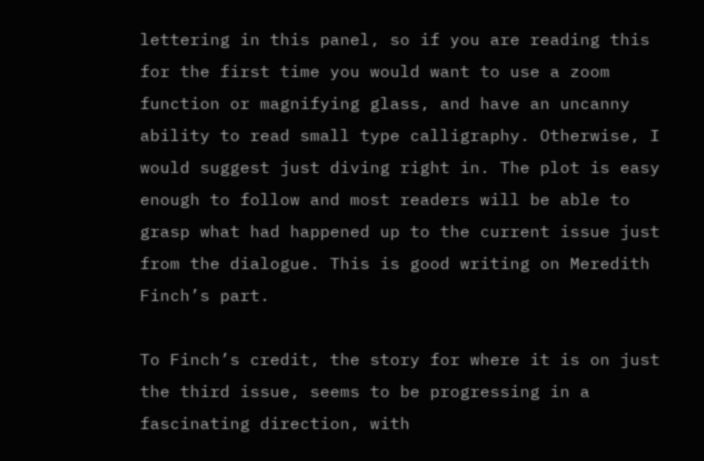lettering in this panel, so if you are reading this for the first time you would want to use a zoom function or magnifying glass, and have an uncanny ability to read small type calligraphy. Otherwise, I would suggest just diving right in. The plot is easy enough to follow and most readers will be able to grasp what had happened up to the current issue just from the dialogue. This is good writing on Meredith Finch’s part.

To Finch’s credit, the story for where it is on just the third issue, seems to be progressing in a fascinating direction, with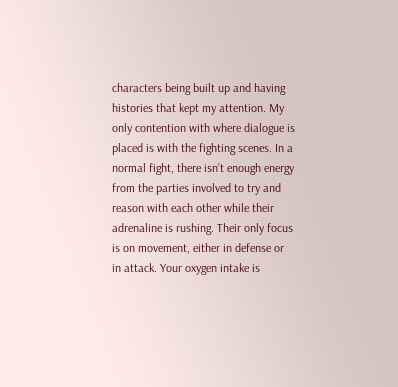characters being built up and having histories that kept my attention. My only contention with where dialogue is placed is with the fighting scenes. In a normal fight, there isn’t enough energy from the parties involved to try and reason with each other while their adrenaline is rushing. Their only focus is on movement, either in defense or in attack. Your oxygen intake is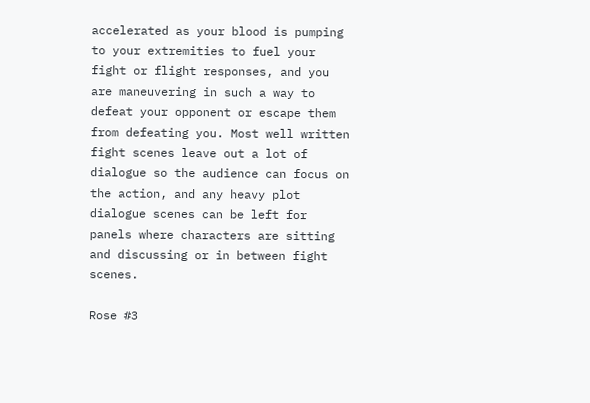accelerated as your blood is pumping to your extremities to fuel your fight or flight responses, and you are maneuvering in such a way to defeat your opponent or escape them from defeating you. Most well written fight scenes leave out a lot of dialogue so the audience can focus on the action, and any heavy plot dialogue scenes can be left for panels where characters are sitting and discussing or in between fight scenes.

Rose #3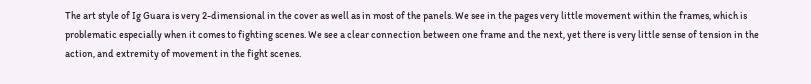The art style of Ig Guara is very 2-dimensional in the cover as well as in most of the panels. We see in the pages very little movement within the frames, which is problematic especially when it comes to fighting scenes. We see a clear connection between one frame and the next, yet there is very little sense of tension in the action, and extremity of movement in the fight scenes.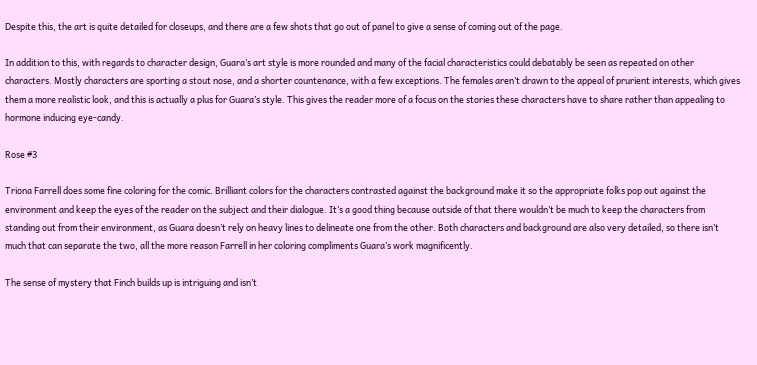Despite this, the art is quite detailed for closeups, and there are a few shots that go out of panel to give a sense of coming out of the page.

In addition to this, with regards to character design, Guara’s art style is more rounded and many of the facial characteristics could debatably be seen as repeated on other characters. Mostly characters are sporting a stout nose, and a shorter countenance, with a few exceptions. The females aren’t drawn to the appeal of prurient interests, which gives them a more realistic look, and this is actually a plus for Guara’s style. This gives the reader more of a focus on the stories these characters have to share rather than appealing to hormone inducing eye-candy.

Rose #3

Triona Farrell does some fine coloring for the comic. Brilliant colors for the characters contrasted against the background make it so the appropriate folks pop out against the environment and keep the eyes of the reader on the subject and their dialogue. It’s a good thing because outside of that there wouldn’t be much to keep the characters from standing out from their environment, as Guara doesn’t rely on heavy lines to delineate one from the other. Both characters and background are also very detailed, so there isn’t much that can separate the two, all the more reason Farrell in her coloring compliments Guara’s work magnificently.

The sense of mystery that Finch builds up is intriguing and isn’t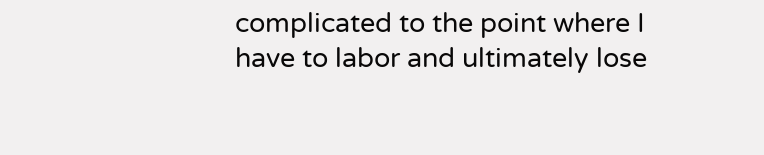complicated to the point where I have to labor and ultimately lose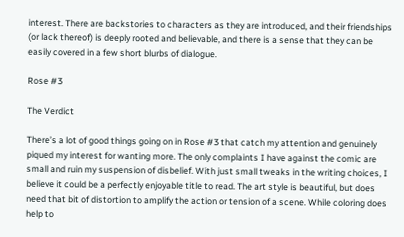interest. There are backstories to characters as they are introduced, and their friendships (or lack thereof) is deeply rooted and believable, and there is a sense that they can be easily covered in a few short blurbs of dialogue.

Rose #3

The Verdict

There’s a lot of good things going on in Rose #3 that catch my attention and genuinely piqued my interest for wanting more. The only complaints I have against the comic are small and ruin my suspension of disbelief. With just small tweaks in the writing choices, I believe it could be a perfectly enjoyable title to read. The art style is beautiful, but does need that bit of distortion to amplify the action or tension of a scene. While coloring does help to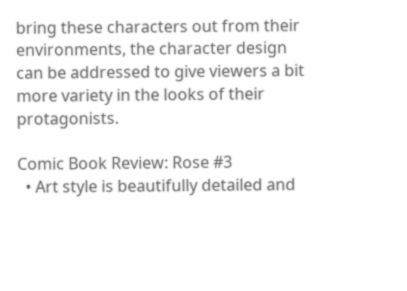bring these characters out from their environments, the character design can be addressed to give viewers a bit more variety in the looks of their protagonists.

Comic Book Review: Rose #3
  • Art style is beautifully detailed and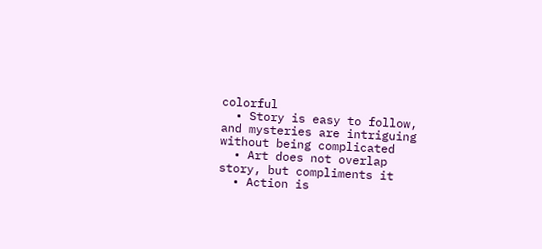colorful
  • Story is easy to follow, and mysteries are intriguing without being complicated
  • Art does not overlap story, but compliments it
  • Action is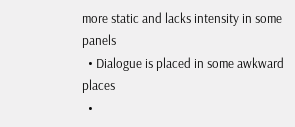more static and lacks intensity in some panels
  • Dialogue is placed in some awkward places
  •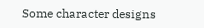Some character designs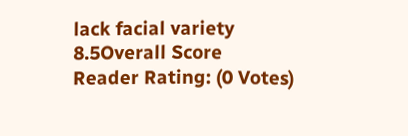lack facial variety
8.5Overall Score
Reader Rating: (0 Votes)